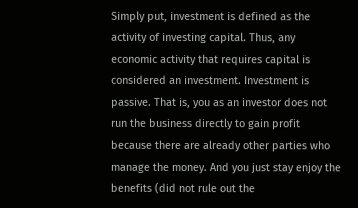Simply put, investment is defined as the activity of investing capital. Thus, any economic activity that requires capital is considered an investment. Investment is passive. That is, you as an investor does not run the business directly to gain profit because there are already other parties who manage the money. And you just stay enjoy the benefits (did not rule out the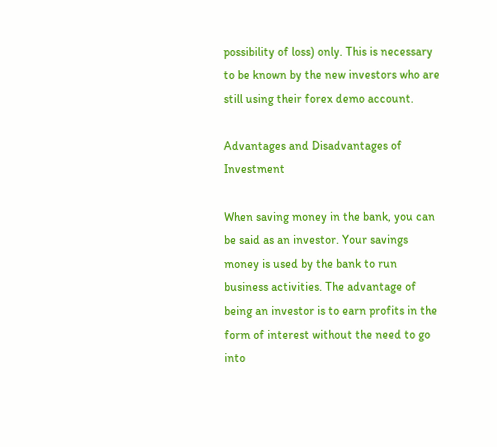possibility of loss) only. This is necessary to be known by the new investors who are still using their forex demo account.

Advantages and Disadvantages of Investment

When saving money in the bank, you can be said as an investor. Your savings money is used by the bank to run business activities. The advantage of being an investor is to earn profits in the form of interest without the need to go into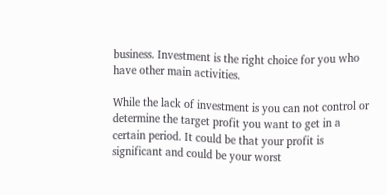business. Investment is the right choice for you who have other main activities.

While the lack of investment is you can not control or determine the target profit you want to get in a certain period. It could be that your profit is significant and could be your worst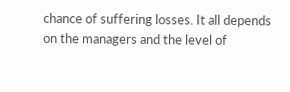chance of suffering losses. It all depends on the managers and the level of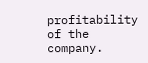profitability of the company.